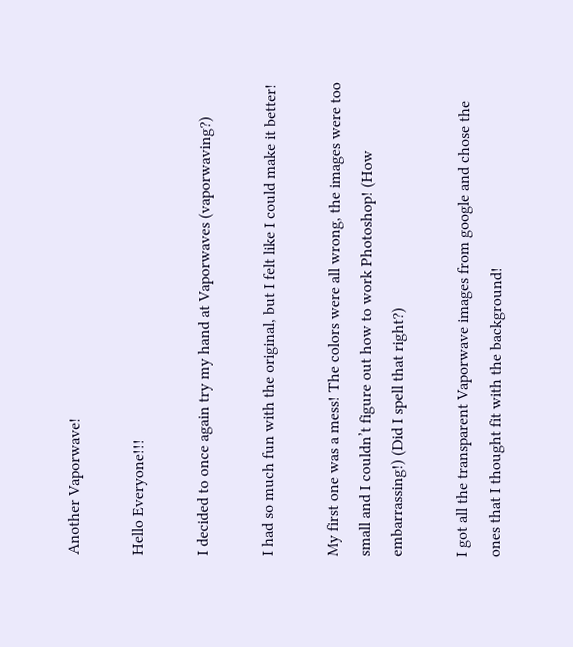Another Vaporwave!

Hello Everyone!!!

I decided to once again try my hand at Vaporwaves (vaporwaving?)

I had so much fun with the original, but I felt like I could make it better!

My first one was a mess! The colors were all wrong, the images were too small and I couldn’t figure out how to work Photoshop! (How embarrassing!) (Did I spell that right?)

I got all the transparent Vaporwave images from google and chose the ones that I thought fit with the background!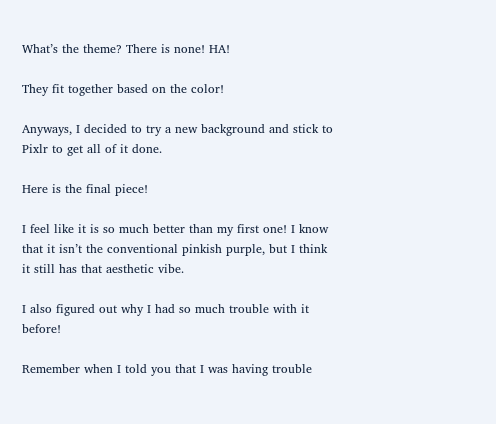What’s the theme? There is none! HA!

They fit together based on the color!

Anyways, I decided to try a new background and stick to Pixlr to get all of it done.

Here is the final piece!

I feel like it is so much better than my first one! I know that it isn’t the conventional pinkish purple, but I think it still has that aesthetic vibe.

I also figured out why I had so much trouble with it before!

Remember when I told you that I was having trouble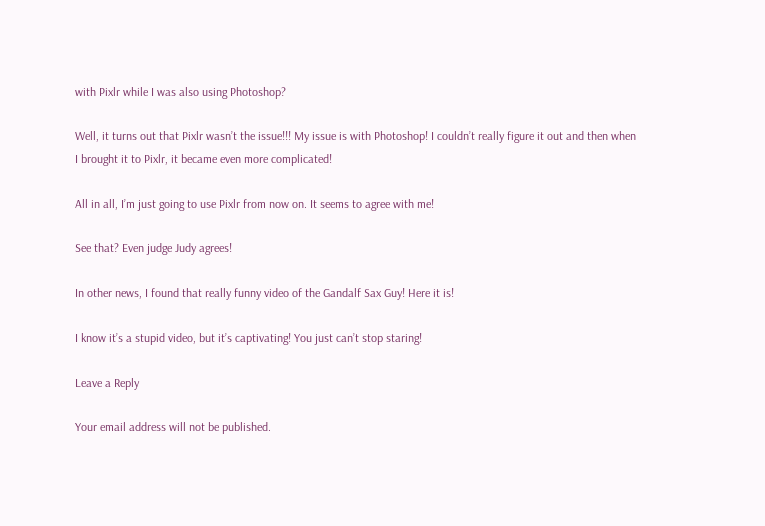with Pixlr while I was also using Photoshop?

Well, it turns out that Pixlr wasn’t the issue!!! My issue is with Photoshop! I couldn’t really figure it out and then when I brought it to Pixlr, it became even more complicated!

All in all, I’m just going to use Pixlr from now on. It seems to agree with me!

See that? Even judge Judy agrees!

In other news, I found that really funny video of the Gandalf Sax Guy! Here it is!

I know it’s a stupid video, but it’s captivating! You just can’t stop staring!

Leave a Reply

Your email address will not be published.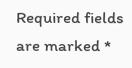Required fields are marked *